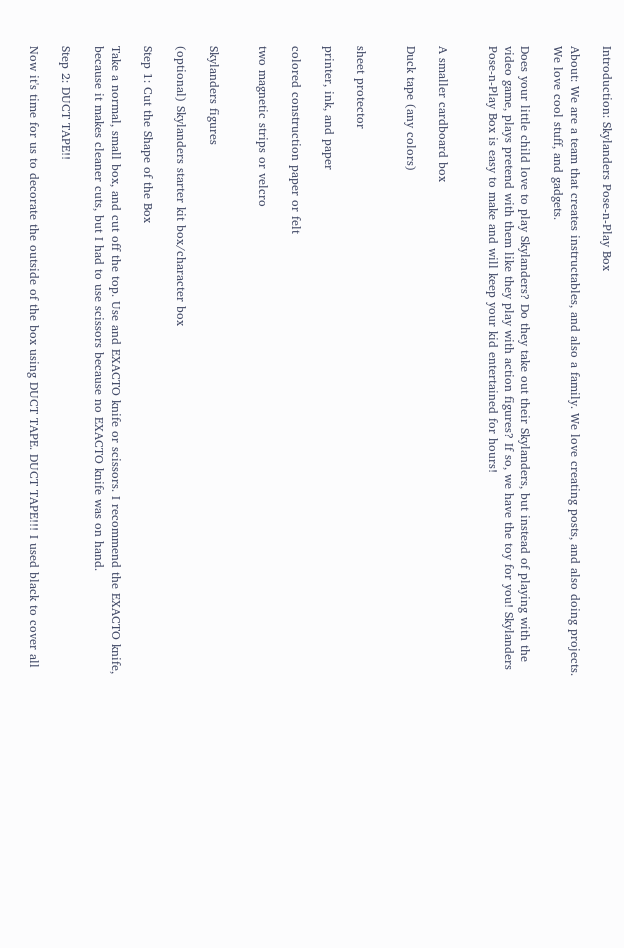Introduction: Skylanders Pose-n-Play Box

About: We are a team that creates instructables, and also a family. We love creating posts, and also doing projects. We love cool stuff, and gadgets.

Does your little child love to play Skylanders? Do they take out their Skylanders, but instead of playing with the video game, plays pretend with them like they play with action figures? If so, we have the toy for you! Skylanders Pose-n-Play Box is easy to make and will keep your kid entertained for hours!


A smaller cardboard box

Duck tape (any colors)


sheet protector

printer, ink, and paper

colored construction paper or felt

two magnetic strips or velcro


Skylanders figures

(optional) Skylanders starter kit box/character box

Step 1: Cut the Shape of the Box

Take a normal, small box, and cut off the top. Use and EXACTO knife or scissors. I recommend the EXACTO knife, because it makes cleaner cuts, but I had to use scissors because no EXACTO knife was on hand.

Step 2: DUCT TAPE!!

Now it's time for us to decorate the outside of the box using DUCT TAPE. DUCT TAPE!!! I used black to cover all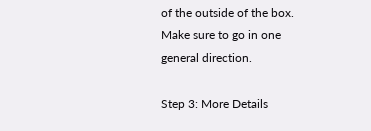of the outside of the box. Make sure to go in one general direction.

Step 3: More Details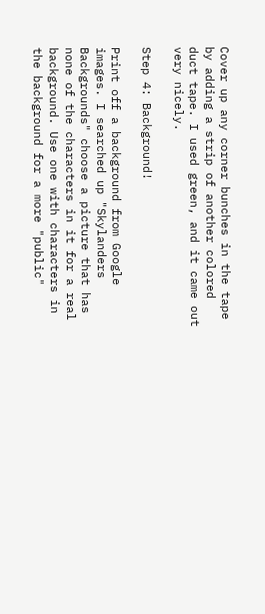Cover up any corner bunches in the tape by adding a strip of another colored duct tape. I used green, and it came out very nicely.

Step 4: Background!

Print off a background from Google images. I searched up "Skylanders Backgrounds" choose a picture that has none of the characters in it for a real background. Use one with characters in the background for a more "public"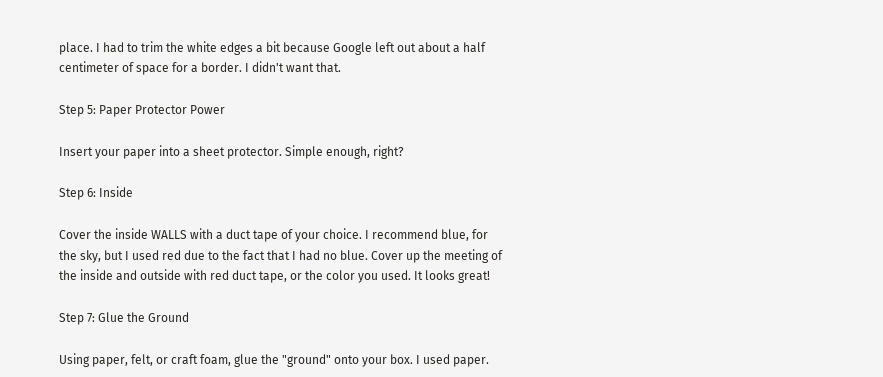place. I had to trim the white edges a bit because Google left out about a half centimeter of space for a border. I didn't want that.

Step 5: Paper Protector Power

Insert your paper into a sheet protector. Simple enough, right?

Step 6: Inside

Cover the inside WALLS with a duct tape of your choice. I recommend blue, for the sky, but I used red due to the fact that I had no blue. Cover up the meeting of the inside and outside with red duct tape, or the color you used. It looks great!

Step 7: Glue the Ground

Using paper, felt, or craft foam, glue the "ground" onto your box. I used paper.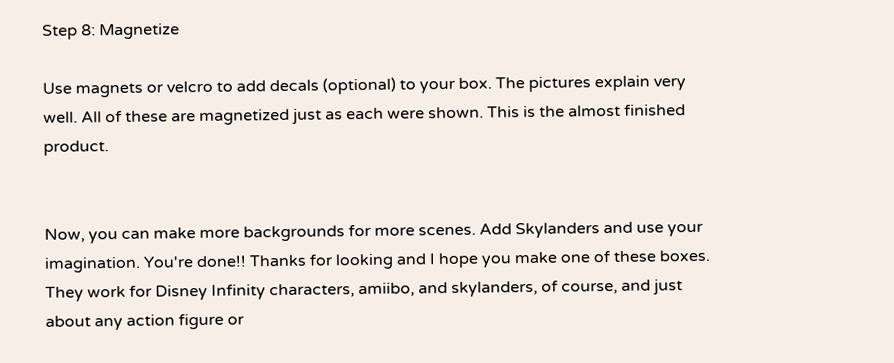Step 8: Magnetize

Use magnets or velcro to add decals (optional) to your box. The pictures explain very well. All of these are magnetized just as each were shown. This is the almost finished product.


Now, you can make more backgrounds for more scenes. Add Skylanders and use your imagination. You're done!! Thanks for looking and I hope you make one of these boxes. They work for Disney Infinity characters, amiibo, and skylanders, of course, and just about any action figure or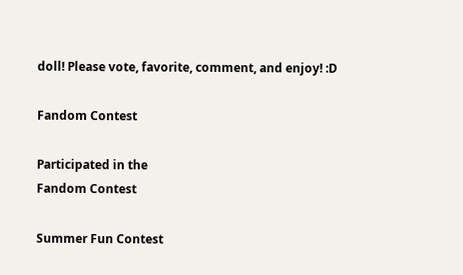doll! Please vote, favorite, comment, and enjoy! :D

Fandom Contest

Participated in the
Fandom Contest

Summer Fun Contest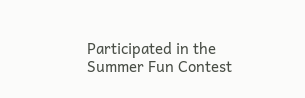Participated in the
Summer Fun Contest